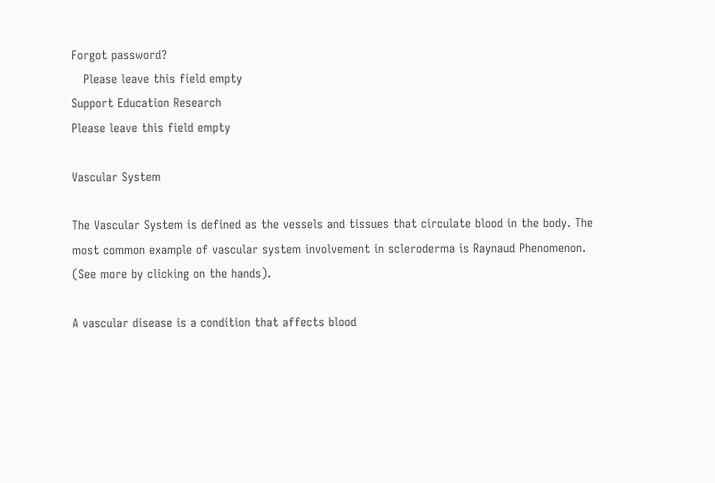Forgot password?
   Please leave this field empty
Support Education Research
Please leave this field empty

Vascular System

The Vascular System is defined as the vessels and tissues that circulate blood in the body. The most common example of vascular system involvement in scleroderma is Raynaud Phenomenon. (See more by clicking on the hands).

A vascular disease is a condition that affects blood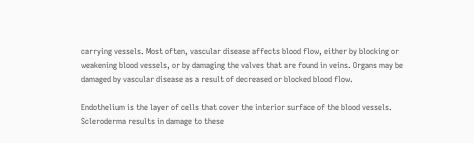carrying vessels. Most often, vascular disease affects blood flow, either by blocking or weakening blood vessels, or by damaging the valves that are found in veins. Organs may be damaged by vascular disease as a result of decreased or blocked blood flow.

Endothelium is the layer of cells that cover the interior surface of the blood vessels. Scleroderma results in damage to these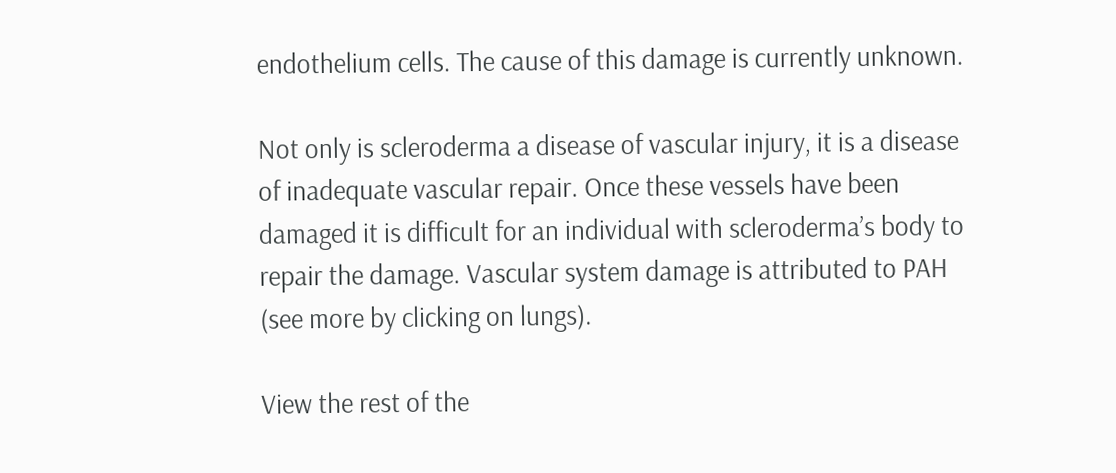endothelium cells. The cause of this damage is currently unknown.

Not only is scleroderma a disease of vascular injury, it is a disease of inadequate vascular repair. Once these vessels have been damaged it is difficult for an individual with scleroderma’s body to repair the damage. Vascular system damage is attributed to PAH (see more by clicking on lungs).

View the rest of the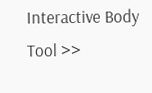Interactive Body Tool >>